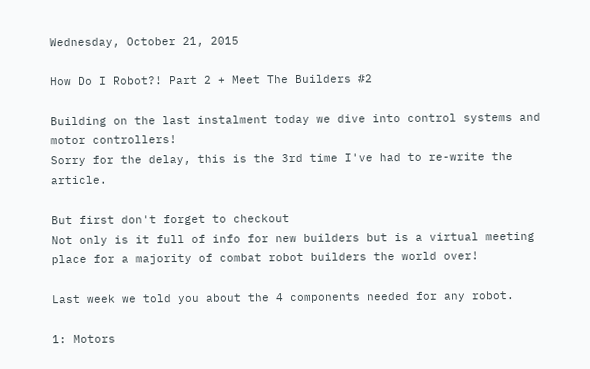Wednesday, October 21, 2015

How Do I Robot?! Part 2 + Meet The Builders #2

Building on the last instalment today we dive into control systems and motor controllers!
Sorry for the delay, this is the 3rd time I've had to re-write the article.

But first don't forget to checkout
Not only is it full of info for new builders but is a virtual meeting place for a majority of combat robot builders the world over!

Last week we told you about the 4 components needed for any robot.

1: Motors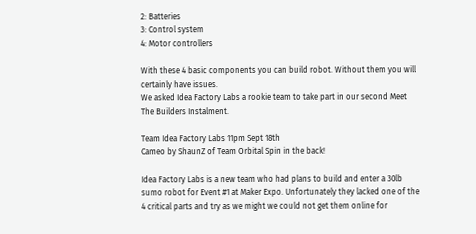2: Batteries
3: Control system
4: Motor controllers

With these 4 basic components you can build robot. Without them you will certainly have issues.
We asked Idea Factory Labs a rookie team to take part in our second Meet The Builders Instalment.

Team Idea Factory Labs 11pm Sept 18th
Cameo by ShaunZ of Team Orbital Spin in the back!

Idea Factory Labs is a new team who had plans to build and enter a 30lb sumo robot for Event #1 at Maker Expo. Unfortunately they lacked one of the 4 critical parts and try as we might we could not get them online for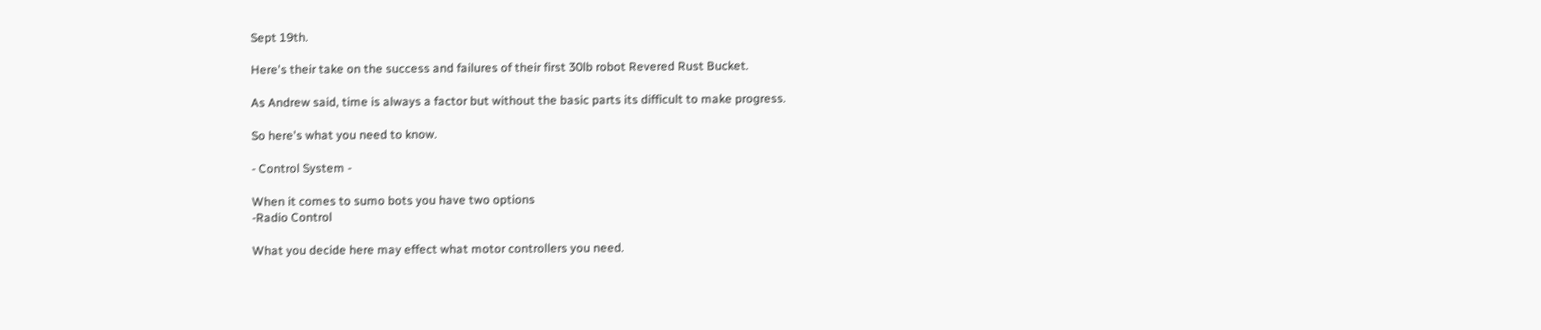Sept 19th.

Here's their take on the success and failures of their first 30lb robot Revered Rust Bucket.

As Andrew said, time is always a factor but without the basic parts its difficult to make progress.

So here's what you need to know.

- Control System -

When it comes to sumo bots you have two options
-Radio Control

What you decide here may effect what motor controllers you need.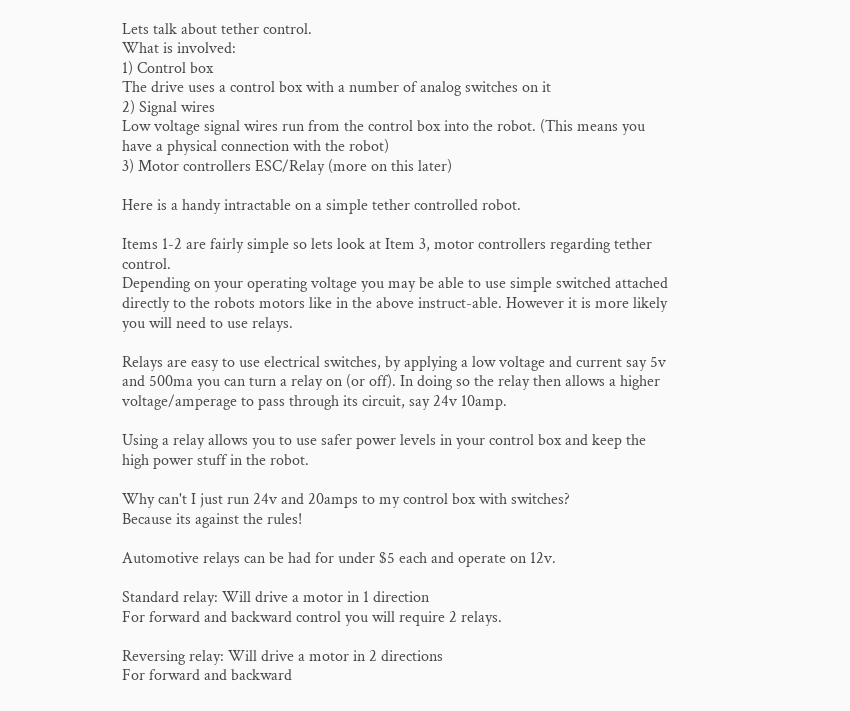Lets talk about tether control.
What is involved:
1) Control box
The drive uses a control box with a number of analog switches on it
2) Signal wires
Low voltage signal wires run from the control box into the robot. (This means you have a physical connection with the robot)
3) Motor controllers ESC/Relay (more on this later)

Here is a handy intractable on a simple tether controlled robot.

Items 1-2 are fairly simple so lets look at Item 3, motor controllers regarding tether control.
Depending on your operating voltage you may be able to use simple switched attached directly to the robots motors like in the above instruct-able. However it is more likely you will need to use relays.

Relays are easy to use electrical switches, by applying a low voltage and current say 5v and 500ma you can turn a relay on (or off). In doing so the relay then allows a higher voltage/amperage to pass through its circuit, say 24v 10amp.

Using a relay allows you to use safer power levels in your control box and keep the high power stuff in the robot.

Why can't I just run 24v and 20amps to my control box with switches?
Because its against the rules!

Automotive relays can be had for under $5 each and operate on 12v.

Standard relay: Will drive a motor in 1 direction
For forward and backward control you will require 2 relays.

Reversing relay: Will drive a motor in 2 directions
For forward and backward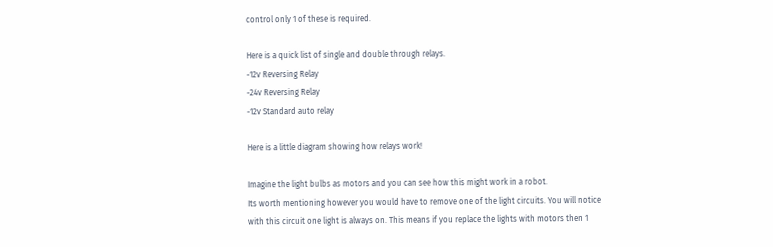control only 1 of these is required.

Here is a quick list of single and double through relays.
-12v Reversing Relay
-24v Reversing Relay
-12v Standard auto relay

Here is a little diagram showing how relays work!

Imagine the light bulbs as motors and you can see how this might work in a robot.
Its worth mentioning however you would have to remove one of the light circuits. You will notice with this circuit one light is always on. This means if you replace the lights with motors then 1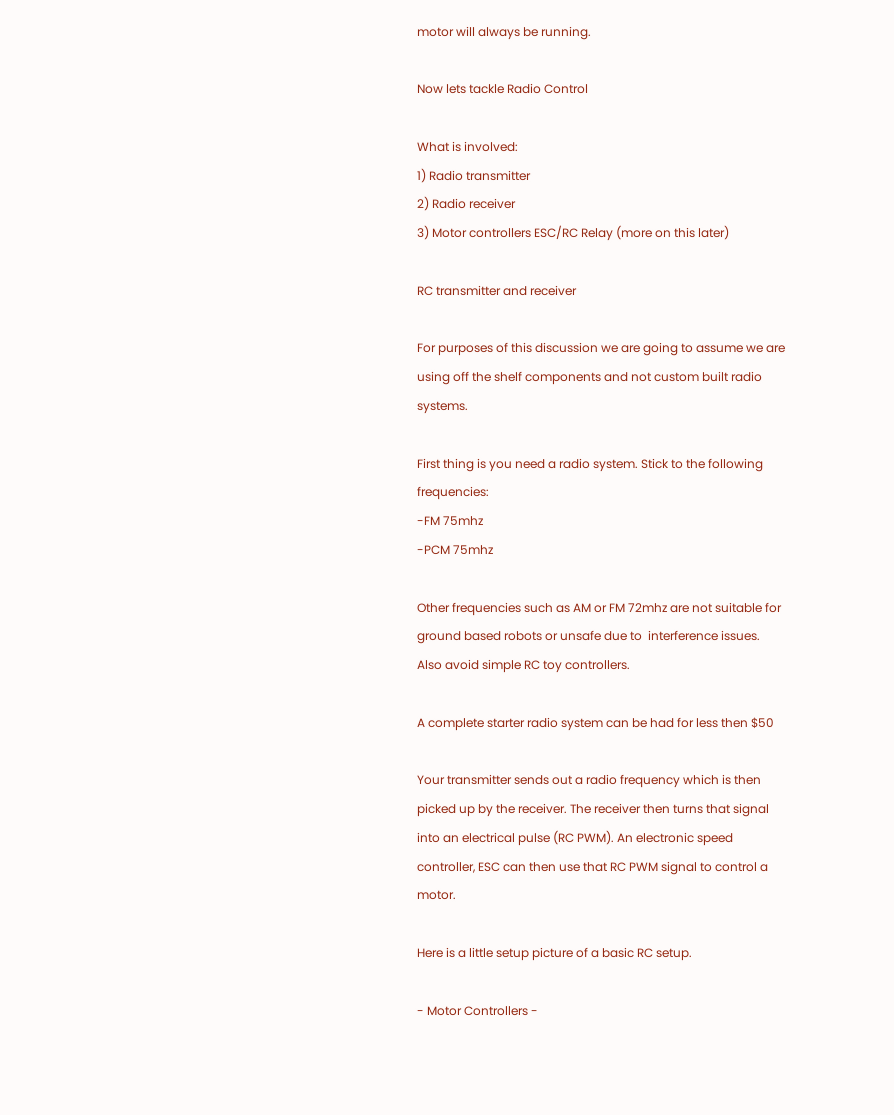motor will always be running.

Now lets tackle Radio Control

What is involved:
1) Radio transmitter
2) Radio receiver
3) Motor controllers ESC/RC Relay (more on this later)

RC transmitter and receiver

For purposes of this discussion we are going to assume we are using off the shelf components and not custom built radio systems.

First thing is you need a radio system. Stick to the following frequencies:
-FM 75mhz
-PCM 75mhz

Other frequencies such as AM or FM 72mhz are not suitable for ground based robots or unsafe due to  interference issues. Also avoid simple RC toy controllers.

A complete starter radio system can be had for less then $50

Your transmitter sends out a radio frequency which is then picked up by the receiver. The receiver then turns that signal into an electrical pulse (RC PWM). An electronic speed controller, ESC can then use that RC PWM signal to control a motor.

Here is a little setup picture of a basic RC setup.

- Motor Controllers -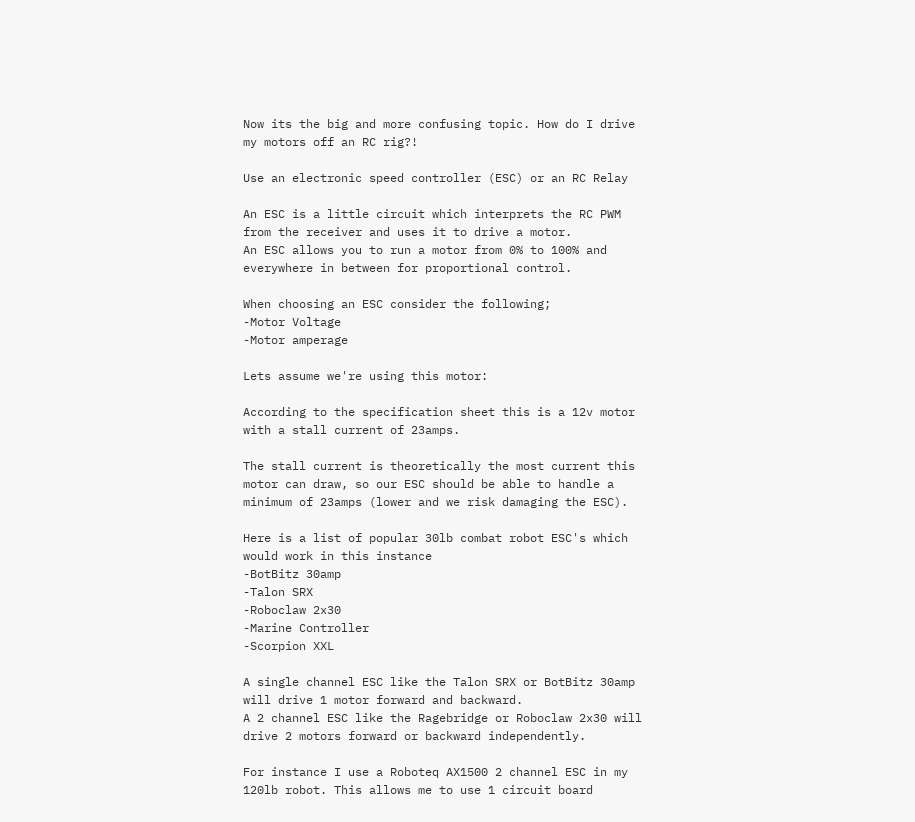Now its the big and more confusing topic. How do I drive my motors off an RC rig?!

Use an electronic speed controller (ESC) or an RC Relay

An ESC is a little circuit which interprets the RC PWM from the receiver and uses it to drive a motor.
An ESC allows you to run a motor from 0% to 100% and everywhere in between for proportional control.

When choosing an ESC consider the following;
-Motor Voltage
-Motor amperage

Lets assume we're using this motor:

According to the specification sheet this is a 12v motor with a stall current of 23amps.

The stall current is theoretically the most current this motor can draw, so our ESC should be able to handle a minimum of 23amps (lower and we risk damaging the ESC).

Here is a list of popular 30lb combat robot ESC's which would work in this instance
-BotBitz 30amp
-Talon SRX
-Roboclaw 2x30
-Marine Controller
-Scorpion XXL

A single channel ESC like the Talon SRX or BotBitz 30amp will drive 1 motor forward and backward.
A 2 channel ESC like the Ragebridge or Roboclaw 2x30 will drive 2 motors forward or backward independently.

For instance I use a Roboteq AX1500 2 channel ESC in my 120lb robot. This allows me to use 1 circuit board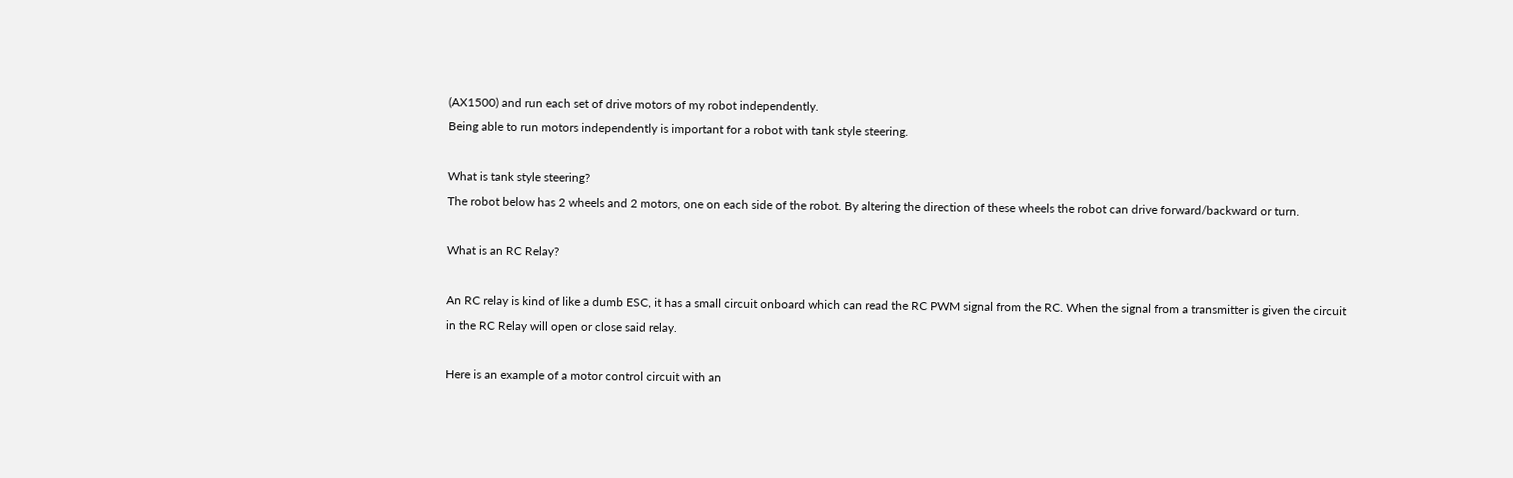(AX1500) and run each set of drive motors of my robot independently.
Being able to run motors independently is important for a robot with tank style steering.

What is tank style steering?
The robot below has 2 wheels and 2 motors, one on each side of the robot. By altering the direction of these wheels the robot can drive forward/backward or turn.

What is an RC Relay?

An RC relay is kind of like a dumb ESC, it has a small circuit onboard which can read the RC PWM signal from the RC. When the signal from a transmitter is given the circuit in the RC Relay will open or close said relay.

Here is an example of a motor control circuit with an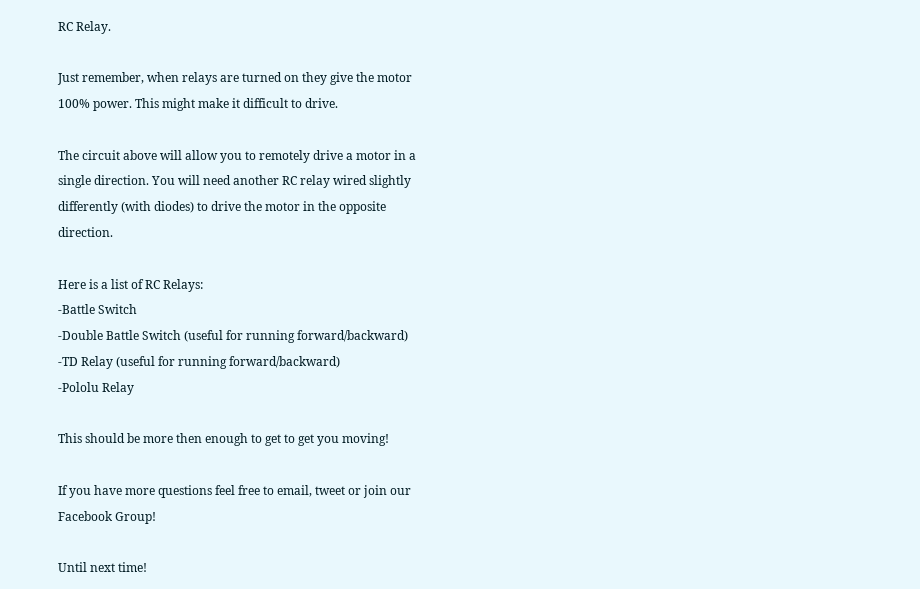RC Relay.

Just remember, when relays are turned on they give the motor 100% power. This might make it difficult to drive.

The circuit above will allow you to remotely drive a motor in a single direction. You will need another RC relay wired slightly differently (with diodes) to drive the motor in the opposite direction.

Here is a list of RC Relays:
-Battle Switch
-Double Battle Switch (useful for running forward/backward)
-TD Relay (useful for running forward/backward)
-Pololu Relay

This should be more then enough to get to get you moving!

If you have more questions feel free to email, tweet or join our Facebook Group!

Until next time!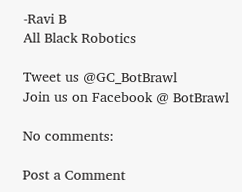-Ravi B
All Black Robotics

Tweet us @GC_BotBrawl
Join us on Facebook @ BotBrawl

No comments:

Post a Comment